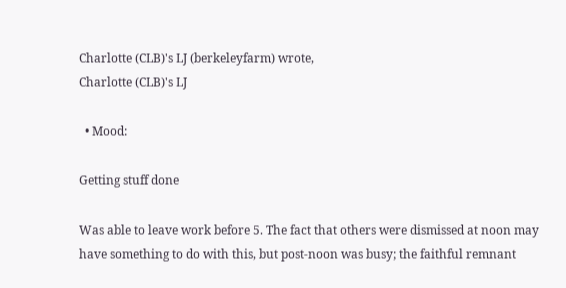Charlotte (CLB)'s LJ (berkeleyfarm) wrote,
Charlotte (CLB)'s LJ

  • Mood:

Getting stuff done

Was able to leave work before 5. The fact that others were dismissed at noon may have something to do with this, but post-noon was busy; the faithful remnant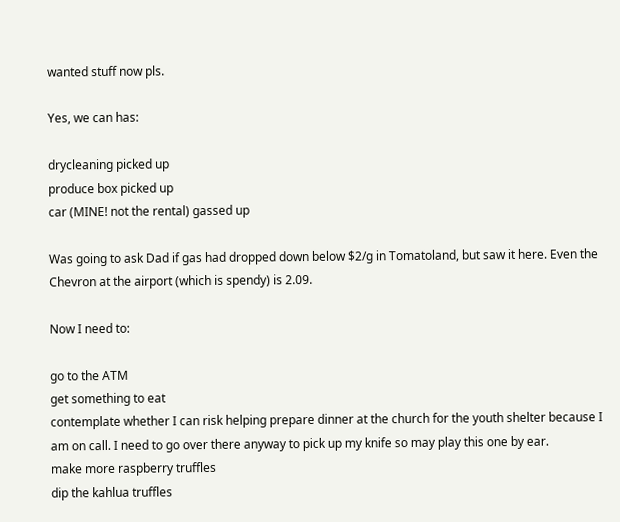wanted stuff now pls.

Yes, we can has:

drycleaning picked up
produce box picked up
car (MINE! not the rental) gassed up

Was going to ask Dad if gas had dropped down below $2/g in Tomatoland, but saw it here. Even the Chevron at the airport (which is spendy) is 2.09.

Now I need to:

go to the ATM
get something to eat
contemplate whether I can risk helping prepare dinner at the church for the youth shelter because I am on call. I need to go over there anyway to pick up my knife so may play this one by ear.
make more raspberry truffles
dip the kahlua truffles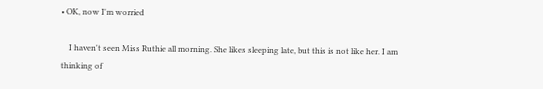• OK, now I'm worried

    I haven't seen Miss Ruthie all morning. She likes sleeping late, but this is not like her. I am thinking of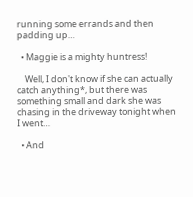running some errands and then padding up…

  • Maggie is a mighty huntress!

    Well, I don't know if she can actually catch anything*, but there was something small and dark she was chasing in the driveway tonight when I went…

  • And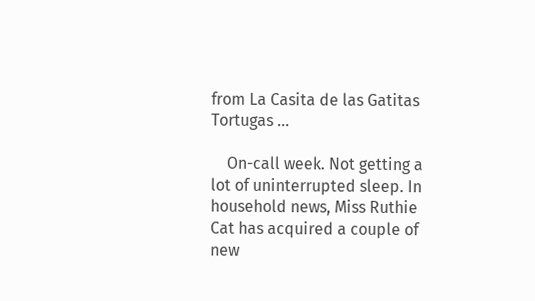from La Casita de las Gatitas Tortugas ...

    On-call week. Not getting a lot of uninterrupted sleep. In household news, Miss Ruthie Cat has acquired a couple of new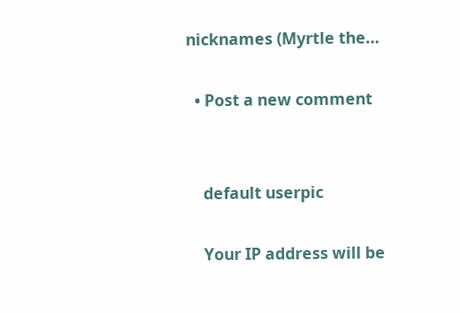nicknames (Myrtle the…

  • Post a new comment


    default userpic

    Your IP address will be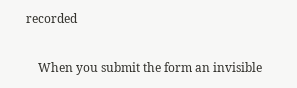recorded

    When you submit the form an invisible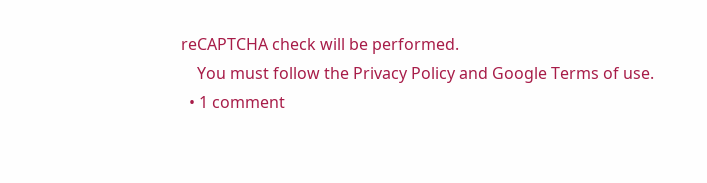reCAPTCHA check will be performed.
    You must follow the Privacy Policy and Google Terms of use.
  • 1 comment